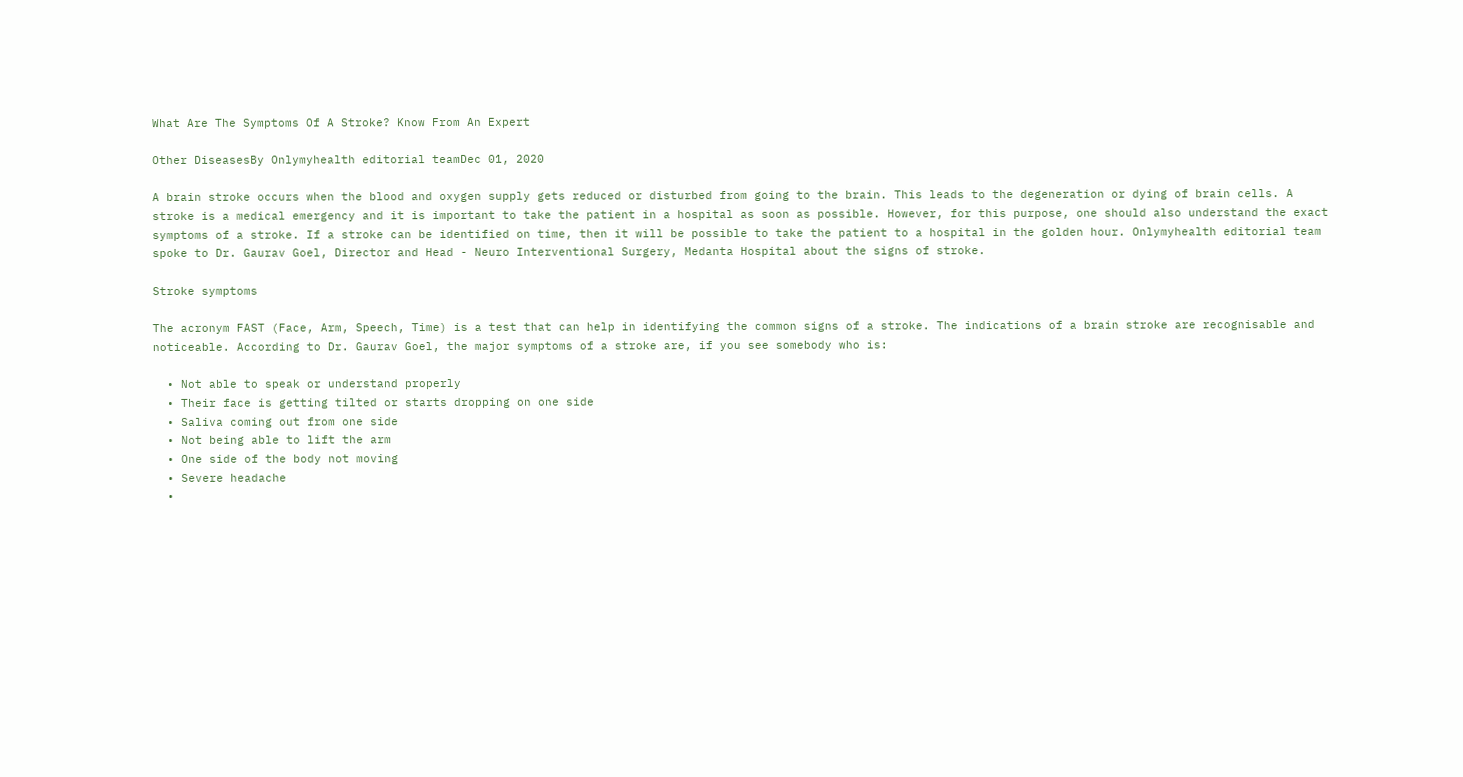What Are The Symptoms Of A Stroke? Know From An Expert

Other DiseasesBy Onlymyhealth editorial teamDec 01, 2020

A brain stroke occurs when the blood and oxygen supply gets reduced or disturbed from going to the brain. This leads to the degeneration or dying of brain cells. A stroke is a medical emergency and it is important to take the patient in a hospital as soon as possible. However, for this purpose, one should also understand the exact symptoms of a stroke. If a stroke can be identified on time, then it will be possible to take the patient to a hospital in the golden hour. Onlymyhealth editorial team spoke to Dr. Gaurav Goel, Director and Head - Neuro Interventional Surgery, Medanta Hospital about the signs of stroke.

Stroke symptoms

The acronym FAST (Face, Arm, Speech, Time) is a test that can help in identifying the common signs of a stroke. The indications of a brain stroke are recognisable and noticeable. According to Dr. Gaurav Goel, the major symptoms of a stroke are, if you see somebody who is:

  • Not able to speak or understand properly
  • Their face is getting tilted or starts dropping on one side
  • Saliva coming out from one side
  • Not being able to lift the arm
  • One side of the body not moving
  • Severe headache
  •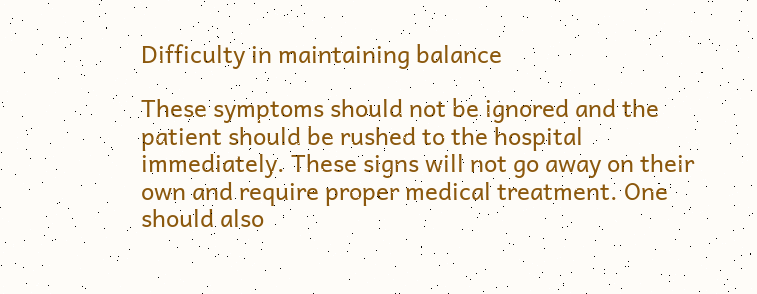Difficulty in maintaining balance

These symptoms should not be ignored and the patient should be rushed to the hospital immediately. These signs will not go away on their own and require proper medical treatment. One should also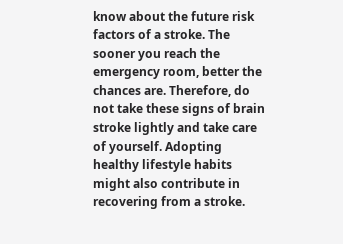know about the future risk factors of a stroke. The sooner you reach the emergency room, better the chances are. Therefore, do not take these signs of brain stroke lightly and take care of yourself. Adopting healthy lifestyle habits might also contribute in recovering from a stroke.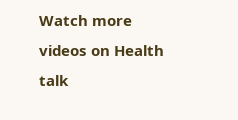Watch more videos on Health talk